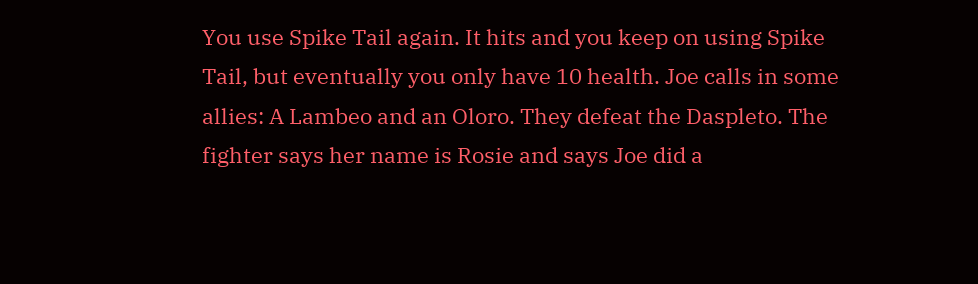You use Spike Tail again. It hits and you keep on using Spike Tail, but eventually you only have 10 health. Joe calls in some allies: A Lambeo and an Oloro. They defeat the Daspleto. The fighter says her name is Rosie and says Joe did a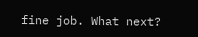fine job. What next?